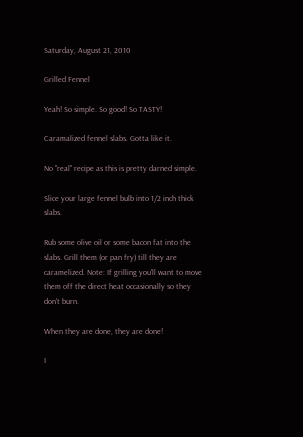Saturday, August 21, 2010

Grilled Fennel

Yeah! So simple. So good! So TASTY!

Caramalized fennel slabs. Gotta like it.

No "real" recipe as this is pretty darned simple.

Slice your large fennel bulb into 1/2 inch thick slabs.

Rub some olive oil or some bacon fat into the slabs. Grill them (or pan fry) till they are caramelized. Note: If grilling you'll want to move them off the direct heat occasionally so they don't burn.

When they are done, they are done!

I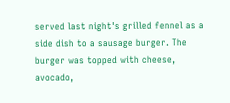served last night's grilled fennel as a side dish to a sausage burger. The burger was topped with cheese, avocado,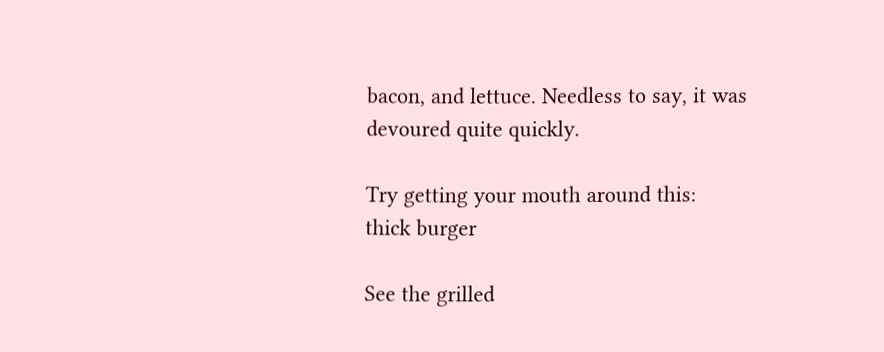bacon, and lettuce. Needless to say, it was devoured quite quickly.

Try getting your mouth around this:
thick burger

See the grilled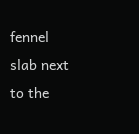fennel slab next to the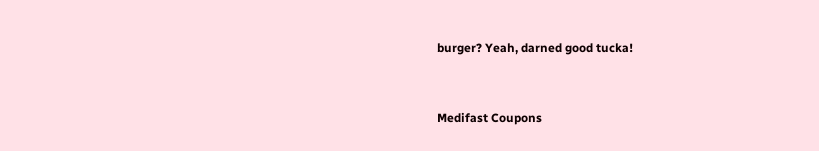burger? Yeah, darned good tucka!


Medifast Coupons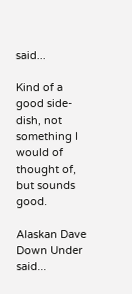said...

Kind of a good side-dish, not something I would of thought of, but sounds good.

Alaskan Dave Down Under said...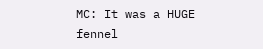MC: It was a HUGE fennel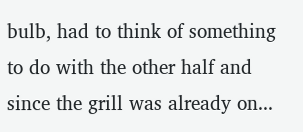bulb, had to think of something to do with the other half and since the grill was already on...